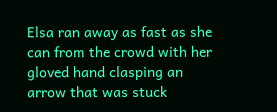Elsa ran away as fast as she can from the crowd with her gloved hand clasping an arrow that was stuck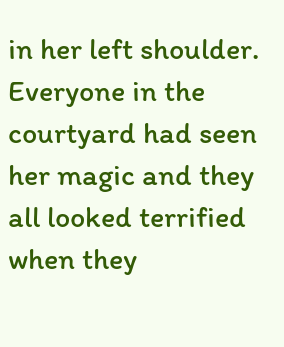in her left shoulder. Everyone in the courtyard had seen her magic and they all looked terrified when they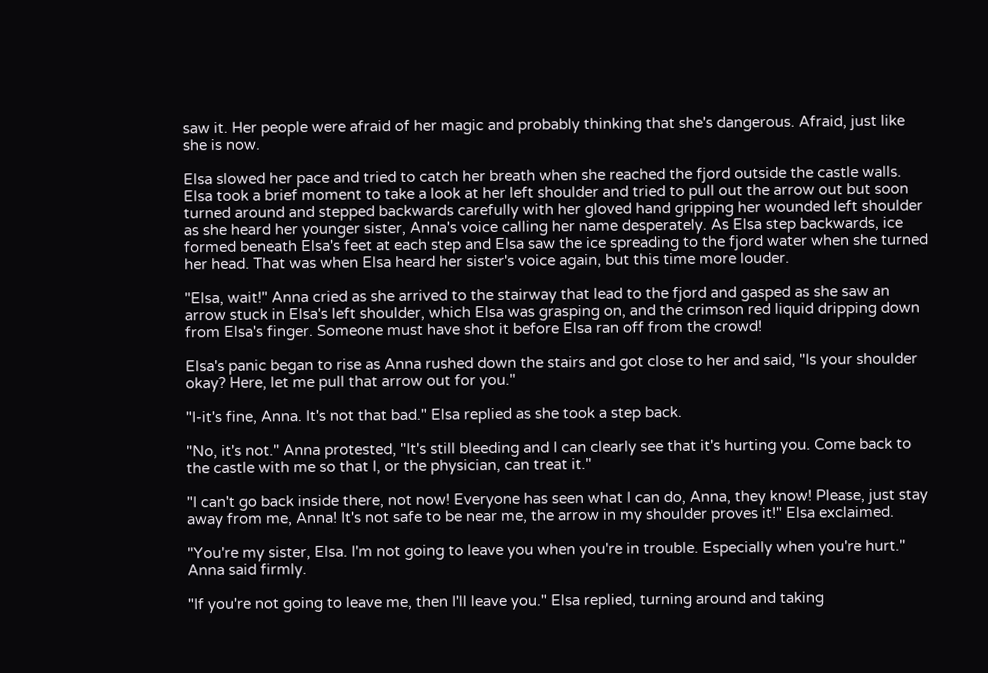saw it. Her people were afraid of her magic and probably thinking that she's dangerous. Afraid, just like she is now.

Elsa slowed her pace and tried to catch her breath when she reached the fjord outside the castle walls. Elsa took a brief moment to take a look at her left shoulder and tried to pull out the arrow out but soon turned around and stepped backwards carefully with her gloved hand gripping her wounded left shoulder as she heard her younger sister, Anna's voice calling her name desperately. As Elsa step backwards, ice formed beneath Elsa's feet at each step and Elsa saw the ice spreading to the fjord water when she turned her head. That was when Elsa heard her sister's voice again, but this time more louder.

"Elsa, wait!" Anna cried as she arrived to the stairway that lead to the fjord and gasped as she saw an arrow stuck in Elsa's left shoulder, which Elsa was grasping on, and the crimson red liquid dripping down from Elsa's finger. Someone must have shot it before Elsa ran off from the crowd!

Elsa's panic began to rise as Anna rushed down the stairs and got close to her and said, "Is your shoulder okay? Here, let me pull that arrow out for you."

"I-it's fine, Anna. It's not that bad." Elsa replied as she took a step back.

"No, it's not." Anna protested, "It's still bleeding and I can clearly see that it's hurting you. Come back to the castle with me so that I, or the physician, can treat it."

"I can't go back inside there, not now! Everyone has seen what I can do, Anna, they know! Please, just stay away from me, Anna! It's not safe to be near me, the arrow in my shoulder proves it!" Elsa exclaimed.

"You're my sister, Elsa. I'm not going to leave you when you're in trouble. Especially when you're hurt." Anna said firmly.

"If you're not going to leave me, then I'll leave you." Elsa replied, turning around and taking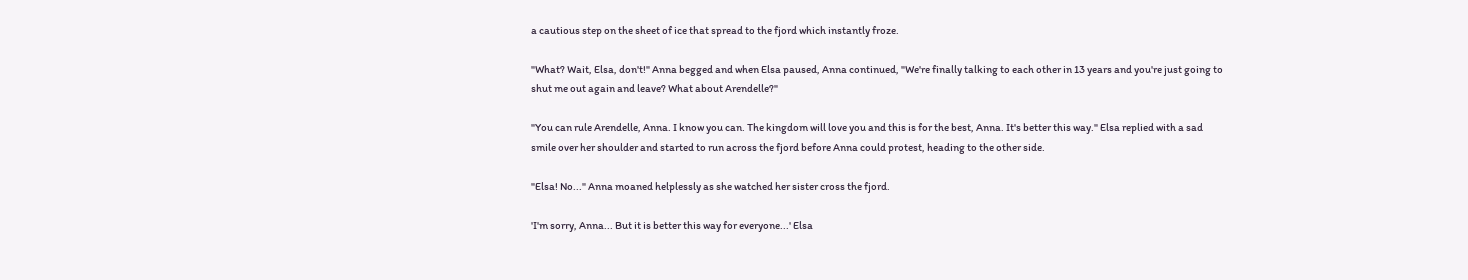a cautious step on the sheet of ice that spread to the fjord which instantly froze.

"What? Wait, Elsa, don't!" Anna begged and when Elsa paused, Anna continued, "We're finally talking to each other in 13 years and you're just going to shut me out again and leave? What about Arendelle?"

"You can rule Arendelle, Anna. I know you can. The kingdom will love you and this is for the best, Anna. It's better this way." Elsa replied with a sad smile over her shoulder and started to run across the fjord before Anna could protest, heading to the other side.

"Elsa! No..." Anna moaned helplessly as she watched her sister cross the fjord.

'I'm sorry, Anna... But it is better this way for everyone...' Elsa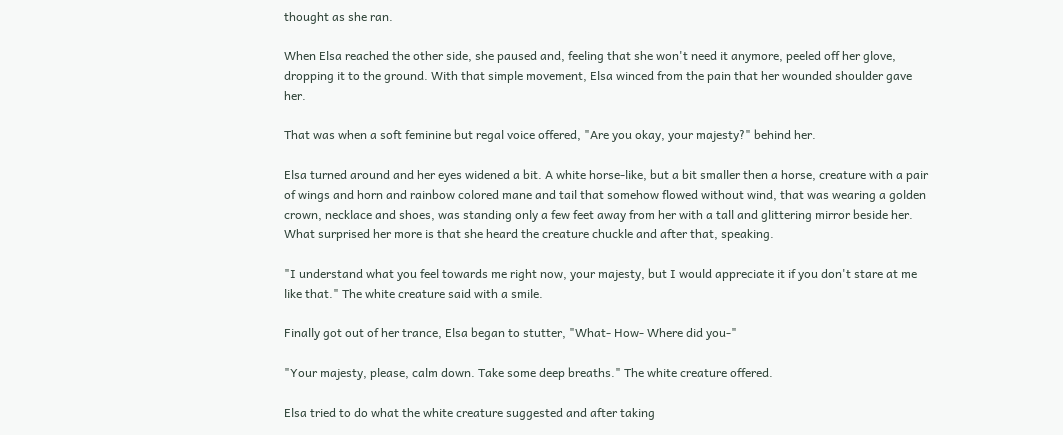thought as she ran.

When Elsa reached the other side, she paused and, feeling that she won't need it anymore, peeled off her glove, dropping it to the ground. With that simple movement, Elsa winced from the pain that her wounded shoulder gave her.

That was when a soft feminine but regal voice offered, "Are you okay, your majesty?" behind her.

Elsa turned around and her eyes widened a bit. A white horse-like, but a bit smaller then a horse, creature with a pair of wings and horn and rainbow colored mane and tail that somehow flowed without wind, that was wearing a golden crown, necklace and shoes, was standing only a few feet away from her with a tall and glittering mirror beside her. What surprised her more is that she heard the creature chuckle and after that, speaking.

"I understand what you feel towards me right now, your majesty, but I would appreciate it if you don't stare at me like that." The white creature said with a smile.

Finally got out of her trance, Elsa began to stutter, "What- How- Where did you-"

"Your majesty, please, calm down. Take some deep breaths." The white creature offered.

Elsa tried to do what the white creature suggested and after taking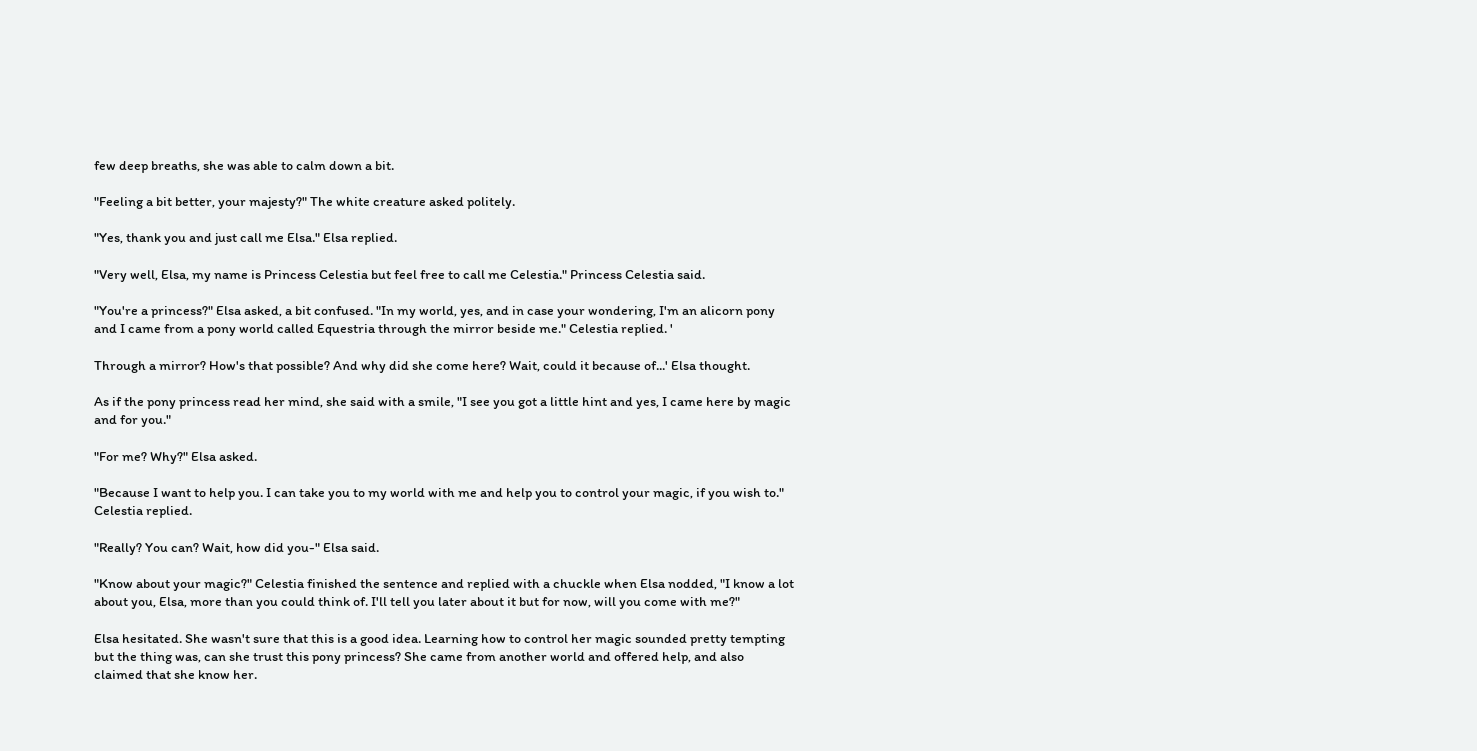few deep breaths, she was able to calm down a bit.

"Feeling a bit better, your majesty?" The white creature asked politely.

"Yes, thank you and just call me Elsa." Elsa replied.

"Very well, Elsa, my name is Princess Celestia but feel free to call me Celestia." Princess Celestia said.

"You're a princess?" Elsa asked, a bit confused. "In my world, yes, and in case your wondering, I'm an alicorn pony and I came from a pony world called Equestria through the mirror beside me." Celestia replied. '

Through a mirror? How's that possible? And why did she come here? Wait, could it because of...' Elsa thought.

As if the pony princess read her mind, she said with a smile, "I see you got a little hint and yes, I came here by magic and for you."

"For me? Why?" Elsa asked.

"Because I want to help you. I can take you to my world with me and help you to control your magic, if you wish to." Celestia replied.

"Really? You can? Wait, how did you-" Elsa said.

"Know about your magic?" Celestia finished the sentence and replied with a chuckle when Elsa nodded, "I know a lot about you, Elsa, more than you could think of. I'll tell you later about it but for now, will you come with me?"

Elsa hesitated. She wasn't sure that this is a good idea. Learning how to control her magic sounded pretty tempting but the thing was, can she trust this pony princess? She came from another world and offered help, and also claimed that she know her.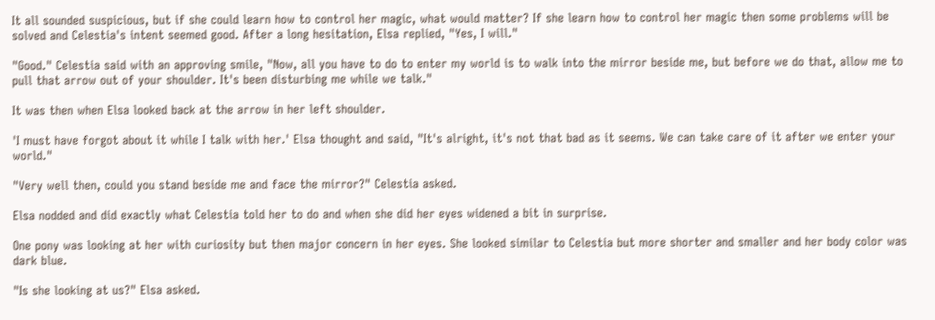It all sounded suspicious, but if she could learn how to control her magic, what would matter? If she learn how to control her magic then some problems will be solved and Celestia's intent seemed good. After a long hesitation, Elsa replied, "Yes, I will."

"Good." Celestia said with an approving smile, "Now, all you have to do to enter my world is to walk into the mirror beside me, but before we do that, allow me to pull that arrow out of your shoulder. It's been disturbing me while we talk."

It was then when Elsa looked back at the arrow in her left shoulder.

'I must have forgot about it while I talk with her.' Elsa thought and said, "It's alright, it's not that bad as it seems. We can take care of it after we enter your world."

"Very well then, could you stand beside me and face the mirror?" Celestia asked.

Elsa nodded and did exactly what Celestia told her to do and when she did her eyes widened a bit in surprise.

One pony was looking at her with curiosity but then major concern in her eyes. She looked similar to Celestia but more shorter and smaller and her body color was dark blue.

"Is she looking at us?" Elsa asked.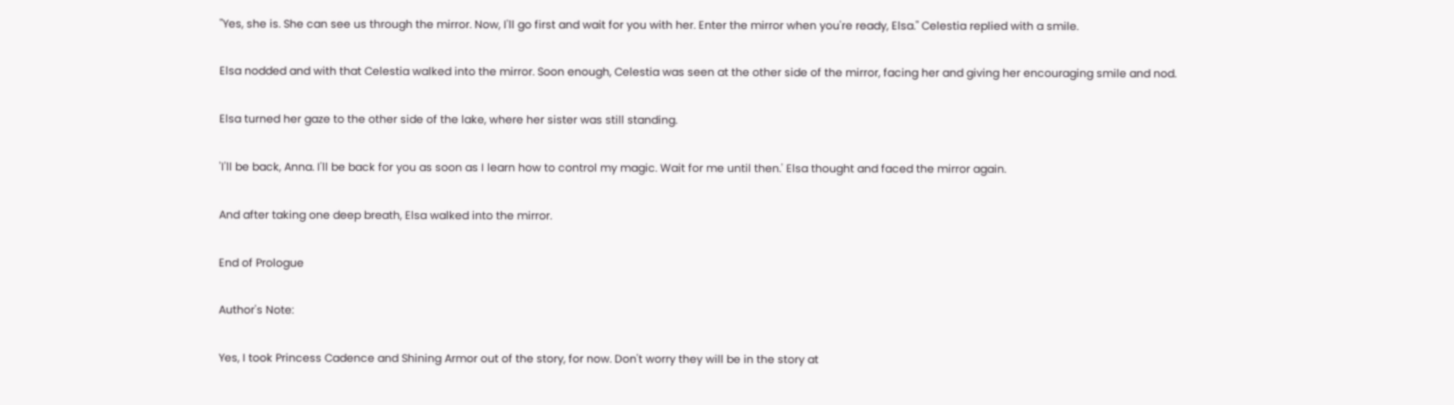"Yes, she is. She can see us through the mirror. Now, I'll go first and wait for you with her. Enter the mirror when you're ready, Elsa." Celestia replied with a smile.

Elsa nodded and with that Celestia walked into the mirror. Soon enough, Celestia was seen at the other side of the mirror, facing her and giving her encouraging smile and nod.

Elsa turned her gaze to the other side of the lake, where her sister was still standing.

'I'll be back, Anna. I'll be back for you as soon as I learn how to control my magic. Wait for me until then.' Elsa thought and faced the mirror again.

And after taking one deep breath, Elsa walked into the mirror.

End of Prologue

Author's Note:

Yes, I took Princess Cadence and Shining Armor out of the story, for now. Don't worry they will be in the story at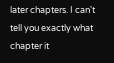later chapters. I can't tell you exactly what chapter it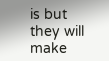is but they will make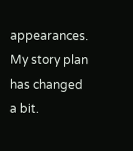appearances. My story plan has changed a bit.